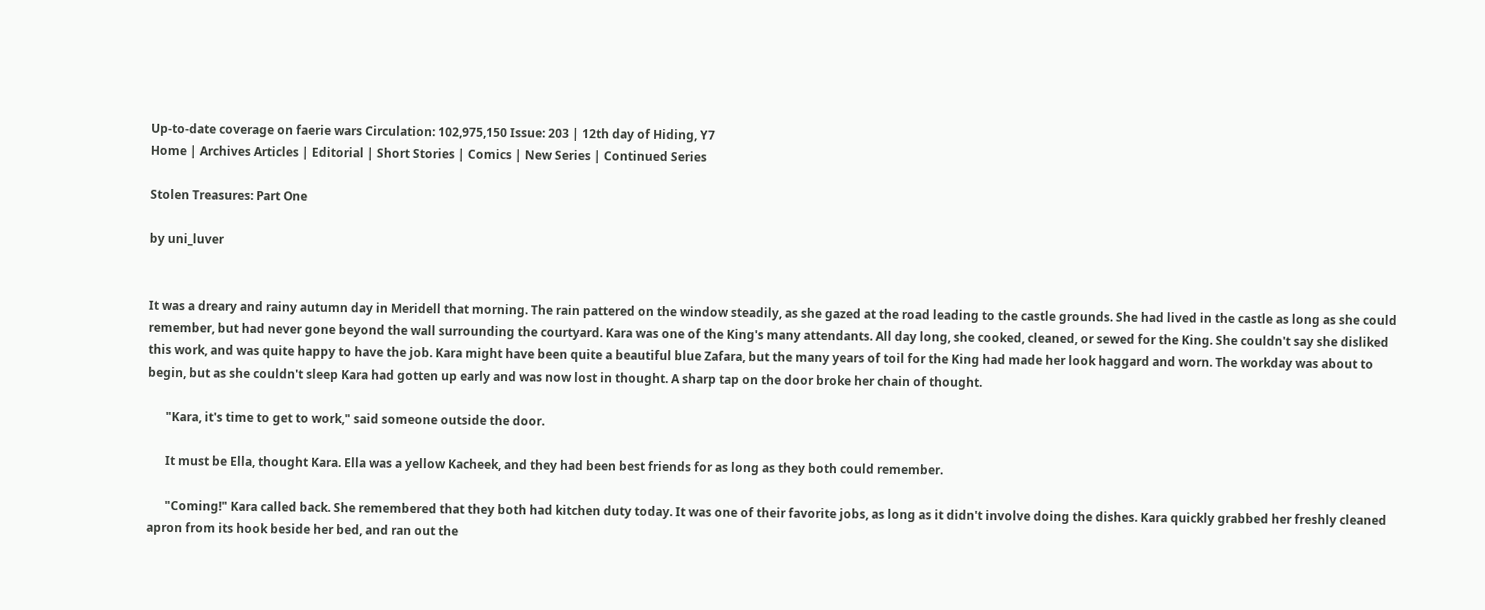Up-to-date coverage on faerie wars Circulation: 102,975,150 Issue: 203 | 12th day of Hiding, Y7
Home | Archives Articles | Editorial | Short Stories | Comics | New Series | Continued Series

Stolen Treasures: Part One

by uni_luver


It was a dreary and rainy autumn day in Meridell that morning. The rain pattered on the window steadily, as she gazed at the road leading to the castle grounds. She had lived in the castle as long as she could remember, but had never gone beyond the wall surrounding the courtyard. Kara was one of the King's many attendants. All day long, she cooked, cleaned, or sewed for the King. She couldn't say she disliked this work, and was quite happy to have the job. Kara might have been quite a beautiful blue Zafara, but the many years of toil for the King had made her look haggard and worn. The workday was about to begin, but as she couldn't sleep Kara had gotten up early and was now lost in thought. A sharp tap on the door broke her chain of thought.

      "Kara, it's time to get to work," said someone outside the door.

      It must be Ella, thought Kara. Ella was a yellow Kacheek, and they had been best friends for as long as they both could remember.

      "Coming!" Kara called back. She remembered that they both had kitchen duty today. It was one of their favorite jobs, as long as it didn't involve doing the dishes. Kara quickly grabbed her freshly cleaned apron from its hook beside her bed, and ran out the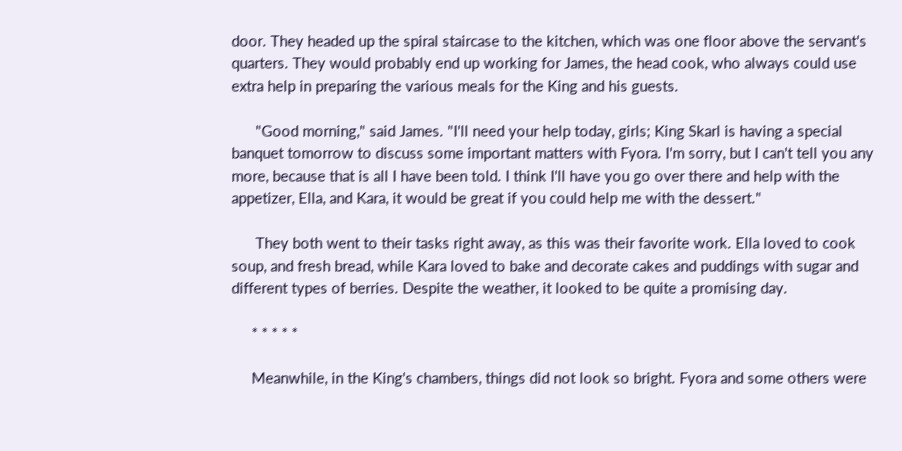door. They headed up the spiral staircase to the kitchen, which was one floor above the servant's quarters. They would probably end up working for James, the head cook, who always could use extra help in preparing the various meals for the King and his guests.

      "Good morning," said James. "I'll need your help today, girls; King Skarl is having a special banquet tomorrow to discuss some important matters with Fyora. I'm sorry, but I can't tell you any more, because that is all I have been told. I think I'll have you go over there and help with the appetizer, Ella, and Kara, it would be great if you could help me with the dessert."

      They both went to their tasks right away, as this was their favorite work. Ella loved to cook soup, and fresh bread, while Kara loved to bake and decorate cakes and puddings with sugar and different types of berries. Despite the weather, it looked to be quite a promising day.

     * * * * *

     Meanwhile, in the King's chambers, things did not look so bright. Fyora and some others were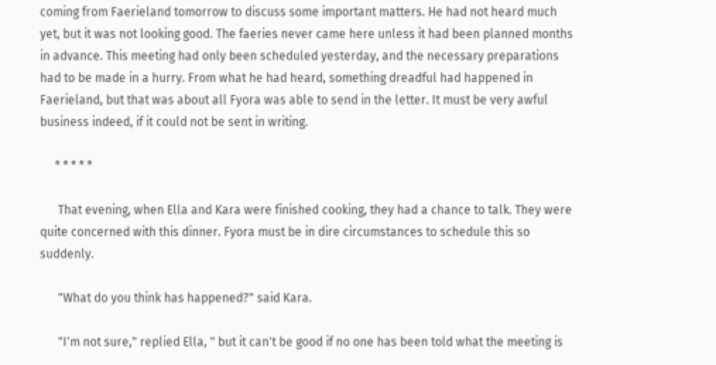coming from Faerieland tomorrow to discuss some important matters. He had not heard much yet, but it was not looking good. The faeries never came here unless it had been planned months in advance. This meeting had only been scheduled yesterday, and the necessary preparations had to be made in a hurry. From what he had heard, something dreadful had happened in Faerieland, but that was about all Fyora was able to send in the letter. It must be very awful business indeed, if it could not be sent in writing.

     * * * * *

      That evening, when Ella and Kara were finished cooking, they had a chance to talk. They were quite concerned with this dinner. Fyora must be in dire circumstances to schedule this so suddenly.

      "What do you think has happened?" said Kara.

      "I'm not sure," replied Ella, " but it can't be good if no one has been told what the meeting is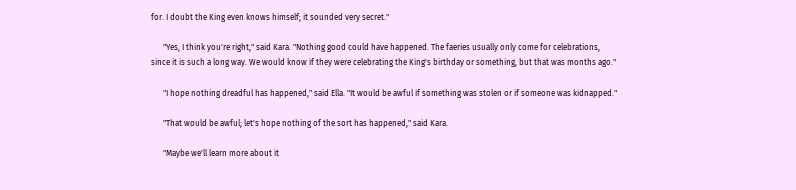for. I doubt the King even knows himself; it sounded very secret."

      "Yes, I think you're right," said Kara. "Nothing good could have happened. The faeries usually only come for celebrations, since it is such a long way. We would know if they were celebrating the King's birthday or something, but that was months ago."

      "I hope nothing dreadful has happened," said Ella. "It would be awful if something was stolen or if someone was kidnapped."

      "That would be awful; let's hope nothing of the sort has happened," said Kara.

      "Maybe we'll learn more about it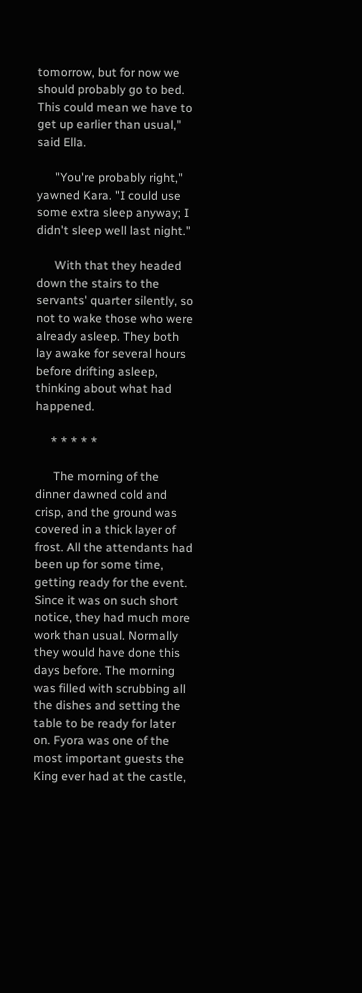tomorrow, but for now we should probably go to bed. This could mean we have to get up earlier than usual," said Ella.

      "You're probably right," yawned Kara. "I could use some extra sleep anyway; I didn't sleep well last night."

      With that they headed down the stairs to the servants' quarter silently, so not to wake those who were already asleep. They both lay awake for several hours before drifting asleep, thinking about what had happened.

     * * * * *

      The morning of the dinner dawned cold and crisp, and the ground was covered in a thick layer of frost. All the attendants had been up for some time, getting ready for the event. Since it was on such short notice, they had much more work than usual. Normally they would have done this days before. The morning was filled with scrubbing all the dishes and setting the table to be ready for later on. Fyora was one of the most important guests the King ever had at the castle,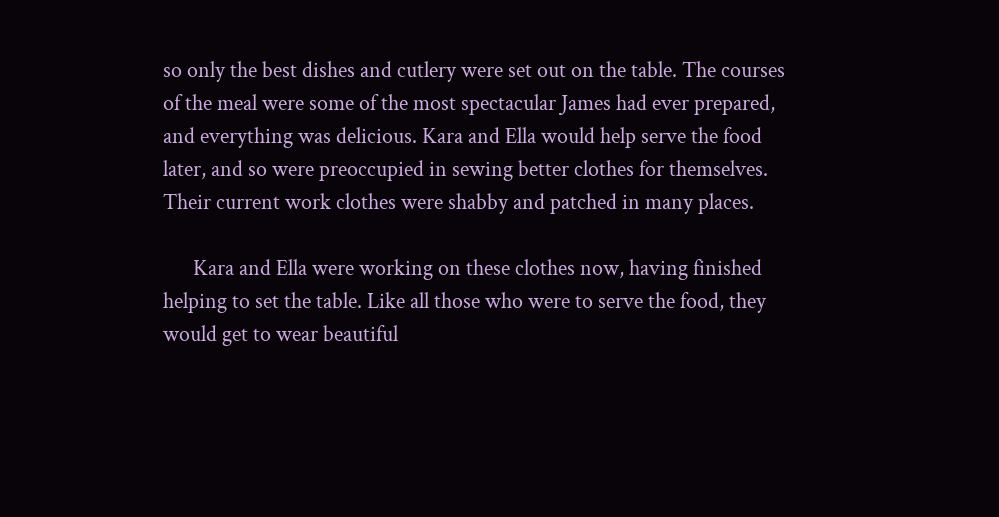so only the best dishes and cutlery were set out on the table. The courses of the meal were some of the most spectacular James had ever prepared, and everything was delicious. Kara and Ella would help serve the food later, and so were preoccupied in sewing better clothes for themselves. Their current work clothes were shabby and patched in many places.

      Kara and Ella were working on these clothes now, having finished helping to set the table. Like all those who were to serve the food, they would get to wear beautiful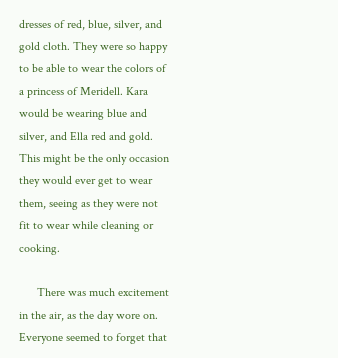dresses of red, blue, silver, and gold cloth. They were so happy to be able to wear the colors of a princess of Meridell. Kara would be wearing blue and silver, and Ella red and gold. This might be the only occasion they would ever get to wear them, seeing as they were not fit to wear while cleaning or cooking.

      There was much excitement in the air, as the day wore on. Everyone seemed to forget that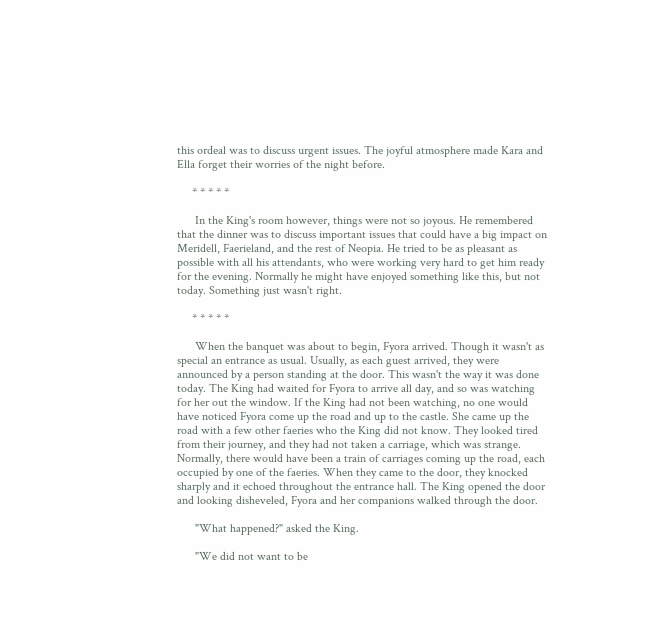this ordeal was to discuss urgent issues. The joyful atmosphere made Kara and Ella forget their worries of the night before.

     * * * * *

      In the King's room however, things were not so joyous. He remembered that the dinner was to discuss important issues that could have a big impact on Meridell, Faerieland, and the rest of Neopia. He tried to be as pleasant as possible with all his attendants, who were working very hard to get him ready for the evening. Normally he might have enjoyed something like this, but not today. Something just wasn't right.

     * * * * *

      When the banquet was about to begin, Fyora arrived. Though it wasn't as special an entrance as usual. Usually, as each guest arrived, they were announced by a person standing at the door. This wasn't the way it was done today. The King had waited for Fyora to arrive all day, and so was watching for her out the window. If the King had not been watching, no one would have noticed Fyora come up the road and up to the castle. She came up the road with a few other faeries who the King did not know. They looked tired from their journey, and they had not taken a carriage, which was strange. Normally, there would have been a train of carriages coming up the road, each occupied by one of the faeries. When they came to the door, they knocked sharply and it echoed throughout the entrance hall. The King opened the door and looking disheveled, Fyora and her companions walked through the door.

      "What happened?" asked the King.

      "We did not want to be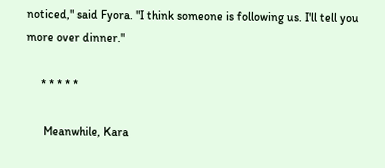noticed," said Fyora. "I think someone is following us. I'll tell you more over dinner."

     * * * * *

      Meanwhile, Kara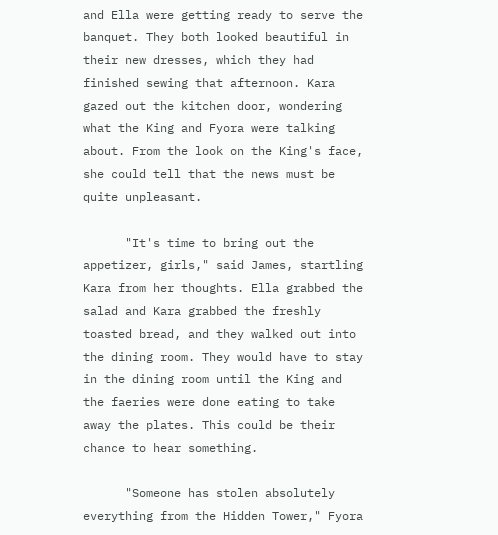and Ella were getting ready to serve the banquet. They both looked beautiful in their new dresses, which they had finished sewing that afternoon. Kara gazed out the kitchen door, wondering what the King and Fyora were talking about. From the look on the King's face, she could tell that the news must be quite unpleasant.

      "It's time to bring out the appetizer, girls," said James, startling Kara from her thoughts. Ella grabbed the salad and Kara grabbed the freshly toasted bread, and they walked out into the dining room. They would have to stay in the dining room until the King and the faeries were done eating to take away the plates. This could be their chance to hear something.

      "Someone has stolen absolutely everything from the Hidden Tower," Fyora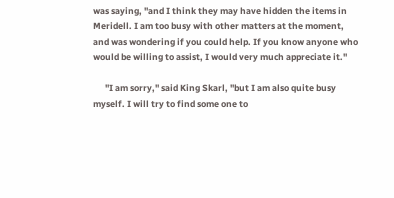was saying, "and I think they may have hidden the items in Meridell. I am too busy with other matters at the moment, and was wondering if you could help. If you know anyone who would be willing to assist, I would very much appreciate it."

      "I am sorry," said King Skarl, "but I am also quite busy myself. I will try to find some one to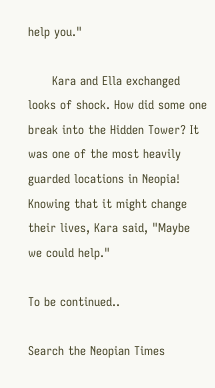help you."

      Kara and Ella exchanged looks of shock. How did some one break into the Hidden Tower? It was one of the most heavily guarded locations in Neopia! Knowing that it might change their lives, Kara said, "Maybe we could help."

To be continued..

Search the Neopian Times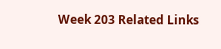Week 203 Related Links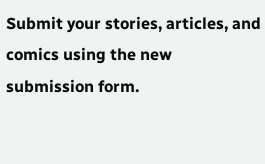Submit your stories, articles, and comics using the new submission form.